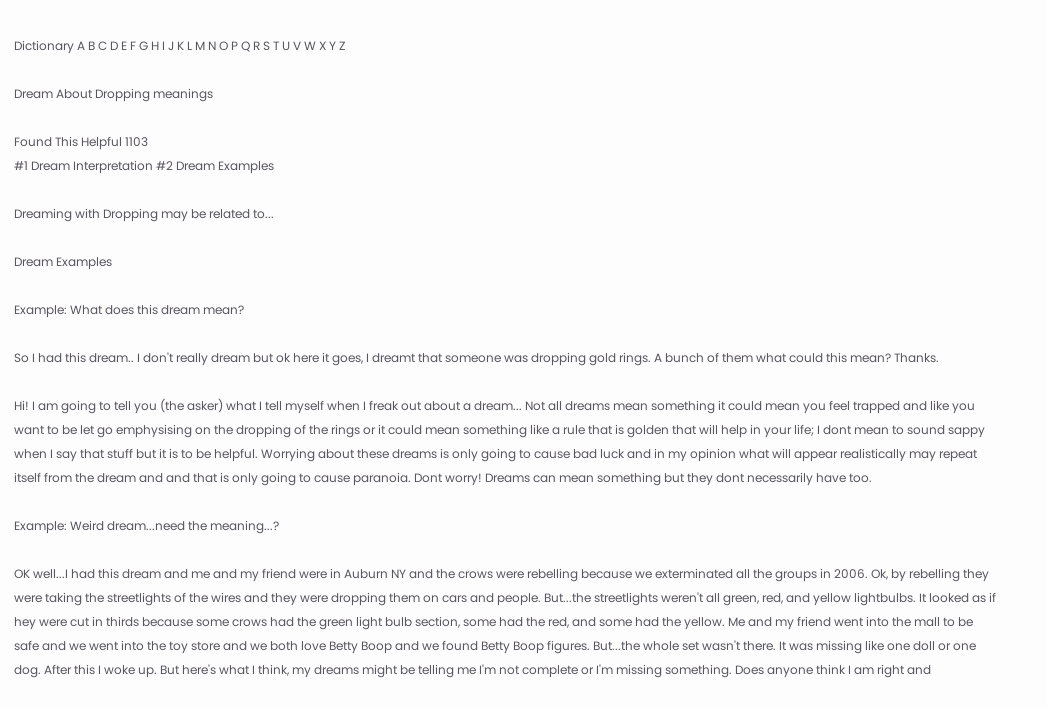Dictionary A B C D E F G H I J K L M N O P Q R S T U V W X Y Z

Dream About Dropping meanings

Found This Helpful 1103
#1 Dream Interpretation #2 Dream Examples

Dreaming with Dropping may be related to...

Dream Examples

Example: What does this dream mean?

So I had this dream.. I don't really dream but ok here it goes, I dreamt that someone was dropping gold rings. A bunch of them what could this mean? Thanks.

Hi! I am going to tell you (the asker) what I tell myself when I freak out about a dream... Not all dreams mean something it could mean you feel trapped and like you want to be let go emphysising on the dropping of the rings or it could mean something like a rule that is golden that will help in your life; I dont mean to sound sappy when I say that stuff but it is to be helpful. Worrying about these dreams is only going to cause bad luck and in my opinion what will appear realistically may repeat itself from the dream and and that is only going to cause paranoia. Dont worry! Dreams can mean something but they dont necessarily have too.

Example: Weird dream...need the meaning...?

OK well...I had this dream and me and my friend were in Auburn NY and the crows were rebelling because we exterminated all the groups in 2006. Ok, by rebelling they were taking the streetlights of the wires and they were dropping them on cars and people. But...the streetlights weren't all green, red, and yellow lightbulbs. It looked as if hey were cut in thirds because some crows had the green light bulb section, some had the red, and some had the yellow. Me and my friend went into the mall to be safe and we went into the toy store and we both love Betty Boop and we found Betty Boop figures. But...the whole set wasn't there. It was missing like one doll or one dog. After this I woke up. But here's what I think, my dreams might be telling me I'm not complete or I'm missing something. Does anyone think I am right and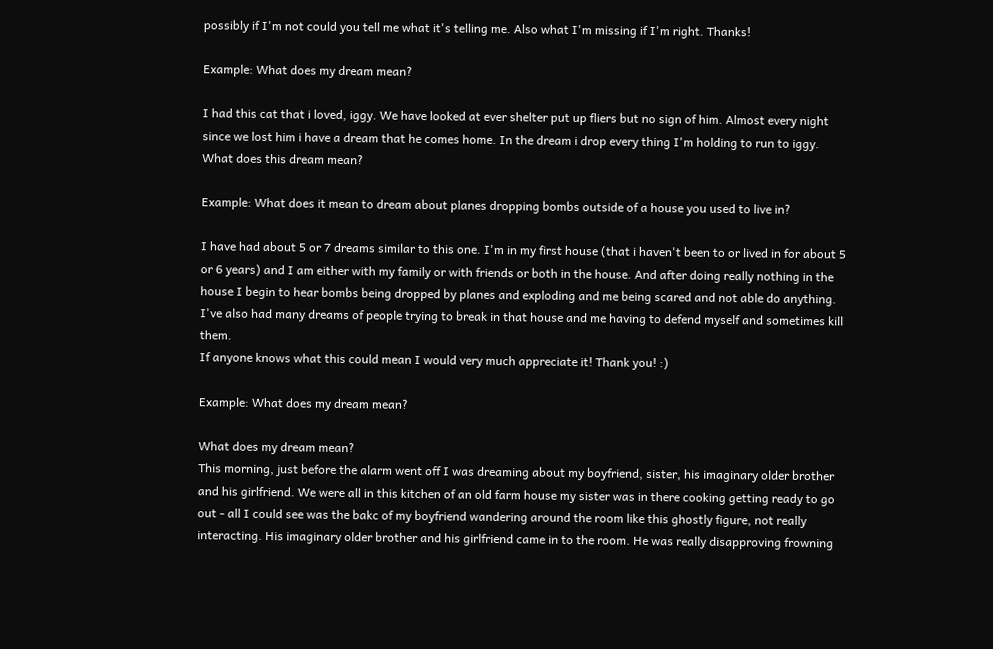possibly if I'm not could you tell me what it's telling me. Also what I'm missing if I'm right. Thanks!

Example: What does my dream mean?

I had this cat that i loved, iggy. We have looked at ever shelter put up fliers but no sign of him. Almost every night since we lost him i have a dream that he comes home. In the dream i drop every thing I'm holding to run to iggy. What does this dream mean?

Example: What does it mean to dream about planes dropping bombs outside of a house you used to live in?

I have had about 5 or 7 dreams similar to this one. I'm in my first house (that i haven't been to or lived in for about 5 or 6 years) and I am either with my family or with friends or both in the house. And after doing really nothing in the house I begin to hear bombs being dropped by planes and exploding and me being scared and not able do anything. I've also had many dreams of people trying to break in that house and me having to defend myself and sometimes kill them.
If anyone knows what this could mean I would very much appreciate it! Thank you! :)

Example: What does my dream mean?

What does my dream mean?
This morning, just before the alarm went off I was dreaming about my boyfriend, sister, his imaginary older brother and his girlfriend. We were all in this kitchen of an old farm house my sister was in there cooking getting ready to go out - all I could see was the bakc of my boyfriend wandering around the room like this ghostly figure, not really interacting. His imaginary older brother and his girlfriend came in to the room. He was really disapproving frowning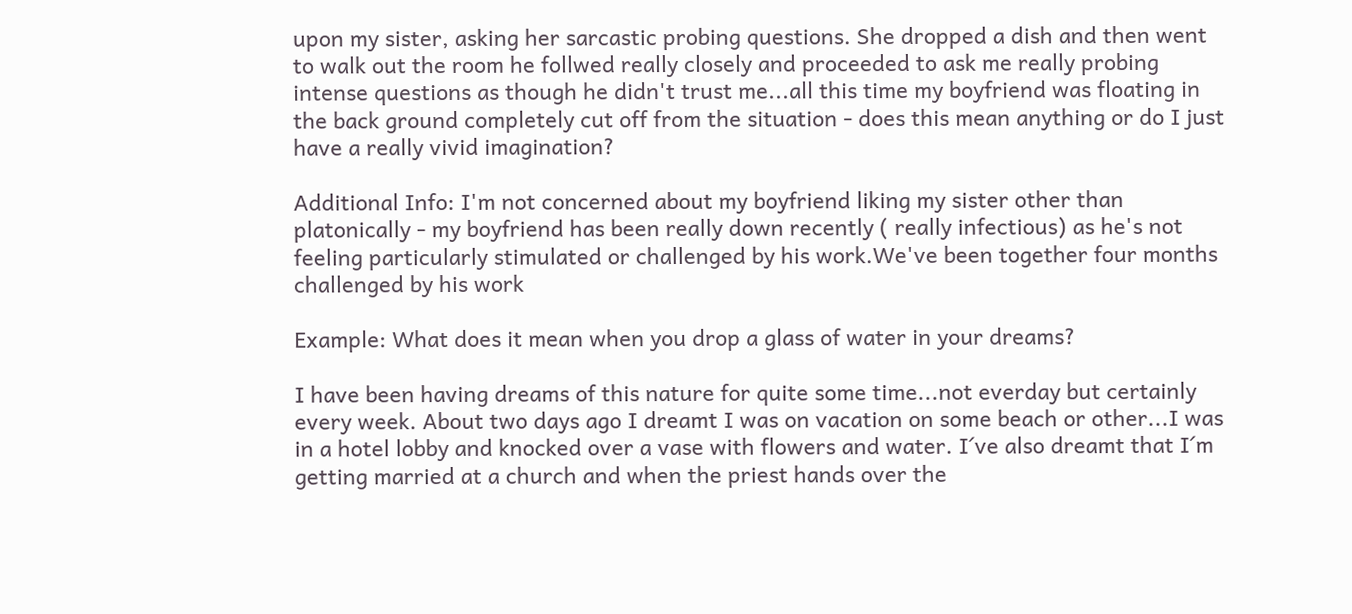upon my sister, asking her sarcastic probing questions. She dropped a dish and then went to walk out the room he follwed really closely and proceeded to ask me really probing intense questions as though he didn't trust me...all this time my boyfriend was floating in the back ground completely cut off from the situation - does this mean anything or do I just have a really vivid imagination?

Additional Info: I'm not concerned about my boyfriend liking my sister other than platonically - my boyfriend has been really down recently ( really infectious) as he's not feeling particularly stimulated or challenged by his work.We've been together four months challenged by his work

Example: What does it mean when you drop a glass of water in your dreams?

I have been having dreams of this nature for quite some time...not everday but certainly every week. About two days ago I dreamt I was on vacation on some beach or other...I was in a hotel lobby and knocked over a vase with flowers and water. I´ve also dreamt that I´m getting married at a church and when the priest hands over the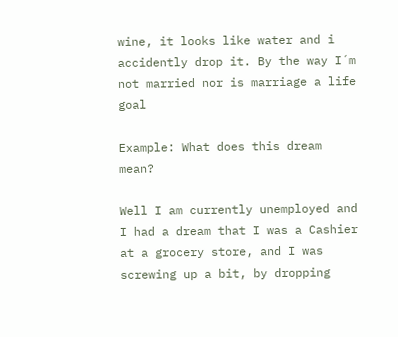wine, it looks like water and i accidently drop it. By the way I´m not married nor is marriage a life goal

Example: What does this dream mean?

Well I am currently unemployed and I had a dream that I was a Cashier at a grocery store, and I was screwing up a bit, by dropping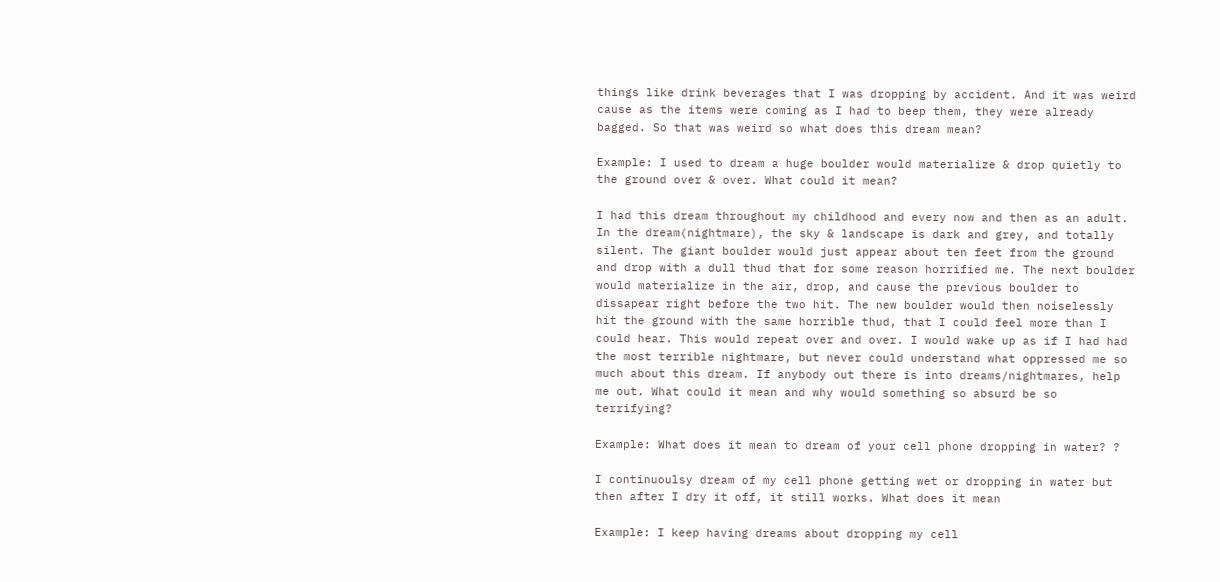things like drink beverages that I was dropping by accident. And it was weird cause as the items were coming as I had to beep them, they were already bagged. So that was weird so what does this dream mean?

Example: I used to dream a huge boulder would materialize & drop quietly to the ground over & over. What could it mean?

I had this dream throughout my childhood and every now and then as an adult. In the dream(nightmare), the sky & landscape is dark and grey, and totally silent. The giant boulder would just appear about ten feet from the ground and drop with a dull thud that for some reason horrified me. The next boulder would materialize in the air, drop, and cause the previous boulder to dissapear right before the two hit. The new boulder would then noiselessly hit the ground with the same horrible thud, that I could feel more than I could hear. This would repeat over and over. I would wake up as if I had had the most terrible nightmare, but never could understand what oppressed me so much about this dream. If anybody out there is into dreams/nightmares, help me out. What could it mean and why would something so absurd be so terrifying?

Example: What does it mean to dream of your cell phone dropping in water? ?

I continuoulsy dream of my cell phone getting wet or dropping in water but then after I dry it off, it still works. What does it mean

Example: I keep having dreams about dropping my cell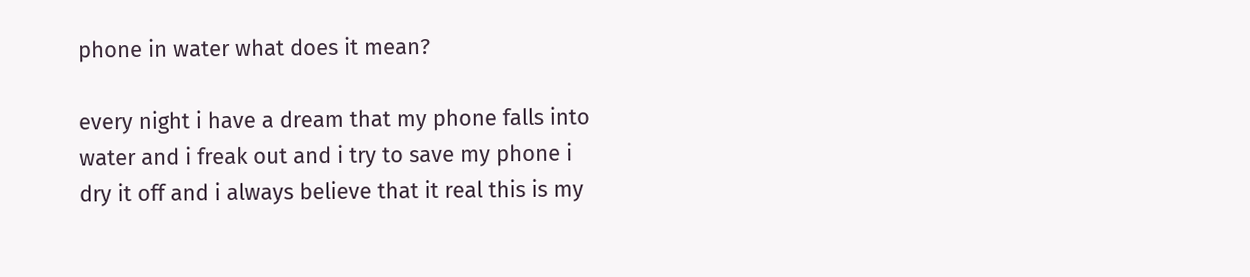phone in water what does it mean?

every night i have a dream that my phone falls into water and i freak out and i try to save my phone i dry it off and i always believe that it real this is my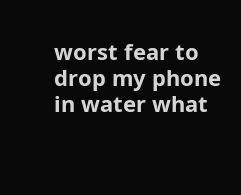worst fear to drop my phone in water what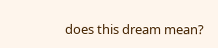does this dream mean?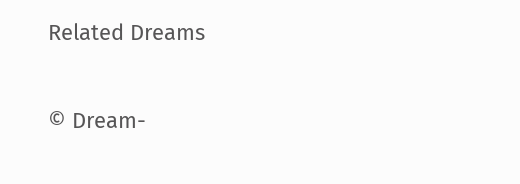Related Dreams

© Dream-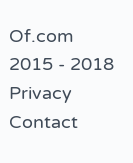Of.com 2015 - 2018 Privacy Contact